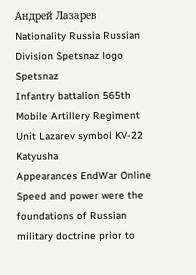Андрей Лазарев
Nationality Russia Russian
Division Spetsnaz logo Spetsnaz
Infantry battalion 565th Mobile Artillery Regiment
Unit Lazarev symbol KV-22 Katyusha
Appearances EndWar Online
Speed and power were the foundations of Russian military doctrine prior to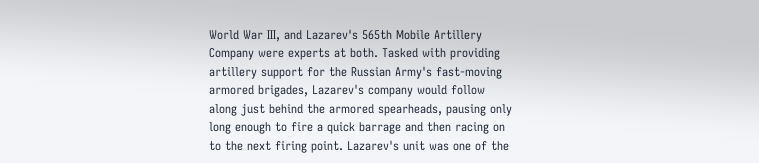World War III, and Lazarev's 565th Mobile Artillery Company were experts at both. Tasked with providing artillery support for the Russian Army's fast-moving armored brigades, Lazarev's company would follow along just behind the armored spearheads, pausing only long enough to fire a quick barrage and then racing on to the next firing point. Lazarev's unit was one of the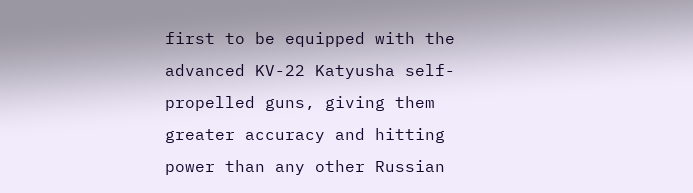first to be equipped with the advanced KV-22 Katyusha self-propelled guns, giving them greater accuracy and hitting power than any other Russian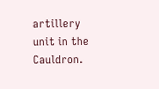artillery unit in the Cauldron.